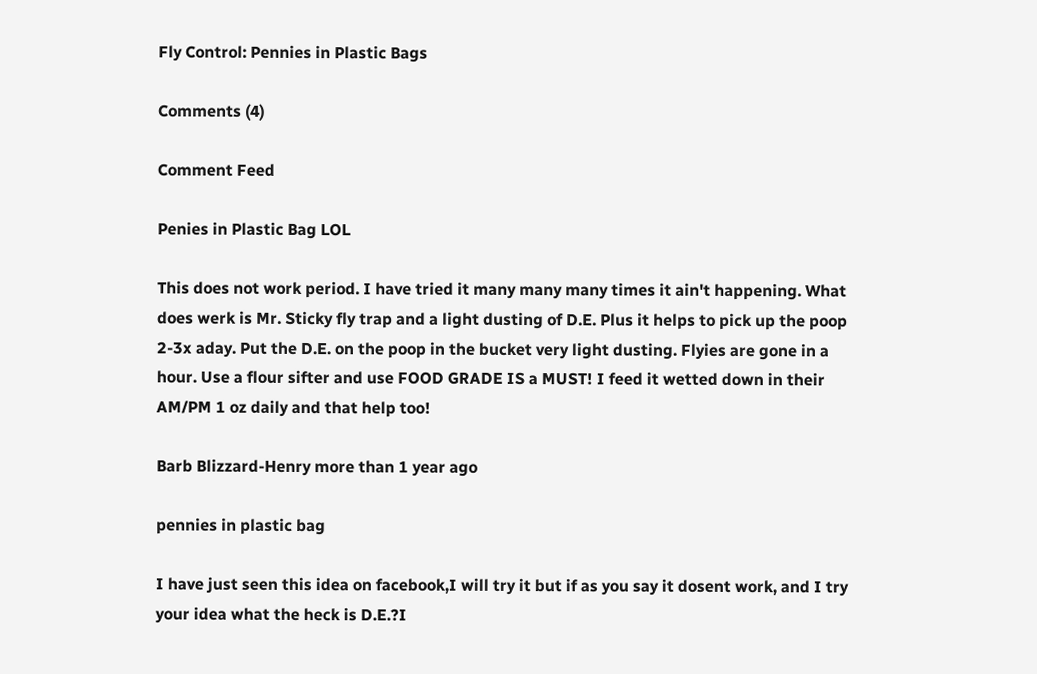Fly Control: Pennies in Plastic Bags

Comments (4)

Comment Feed

Penies in Plastic Bag LOL

This does not work period. I have tried it many many many times it ain't happening. What does werk is Mr. Sticky fly trap and a light dusting of D.E. Plus it helps to pick up the poop 2-3x aday. Put the D.E. on the poop in the bucket very light dusting. Flyies are gone in a hour. Use a flour sifter and use FOOD GRADE IS a MUST! I feed it wetted down in their AM/PM 1 oz daily and that help too!

Barb Blizzard-Henry more than 1 year ago

pennies in plastic bag

I have just seen this idea on facebook,I will try it but if as you say it dosent work, and I try your idea what the heck is D.E.?I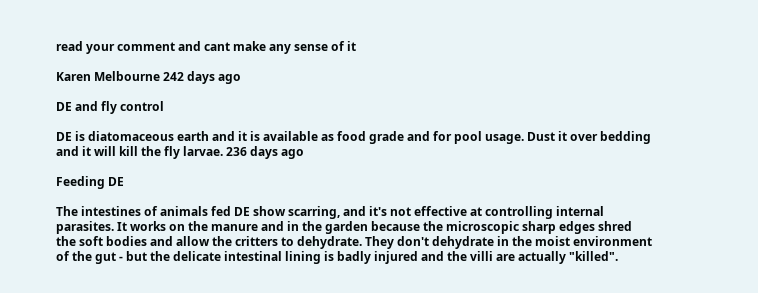read your comment and cant make any sense of it

Karen Melbourne 242 days ago

DE and fly control

DE is diatomaceous earth and it is available as food grade and for pool usage. Dust it over bedding and it will kill the fly larvae. 236 days ago

Feeding DE

The intestines of animals fed DE show scarring, and it's not effective at controlling internal parasites. It works on the manure and in the garden because the microscopic sharp edges shred the soft bodies and allow the critters to dehydrate. They don't dehydrate in the moist environment of the gut - but the delicate intestinal lining is badly injured and the villi are actually "killed".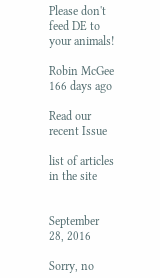Please don't feed DE to your animals!

Robin McGee 166 days ago

Read our recent Issue

list of articles in the site


September 28, 2016

Sorry, no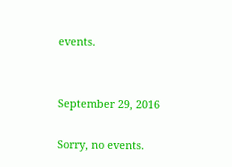events.


September 29, 2016

Sorry, no events.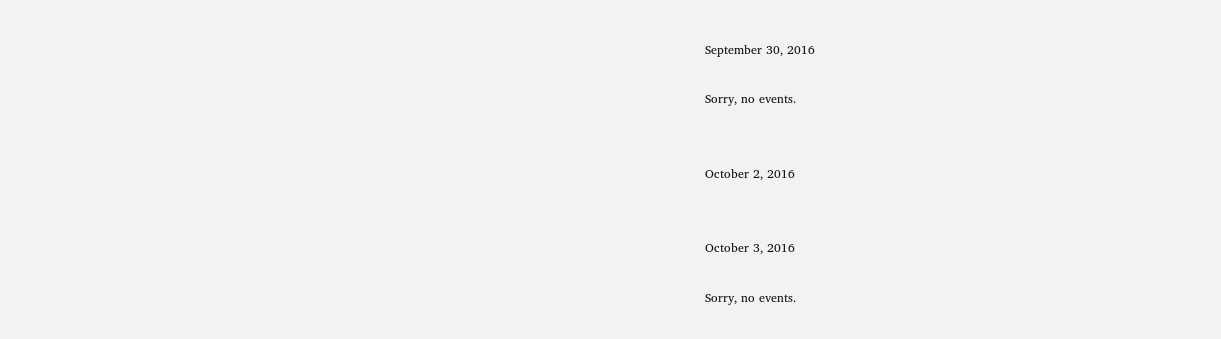September 30, 2016

Sorry, no events.


October 2, 2016


October 3, 2016

Sorry, no events.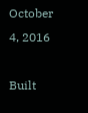October 4, 2016

Built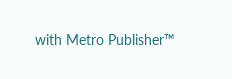with Metro Publisher™